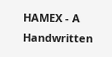HAMEX - A Handwritten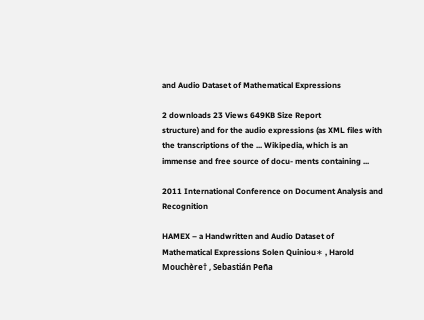and Audio Dataset of Mathematical Expressions

2 downloads 23 Views 649KB Size Report
structure) and for the audio expressions (as XML files with the transcriptions of the ... Wikipedia, which is an immense and free source of docu- ments containing ...

2011 International Conference on Document Analysis and Recognition

HAMEX – a Handwritten and Audio Dataset of Mathematical Expressions Solen Quiniou∗ , Harold Mouchère† , Sebastián Peña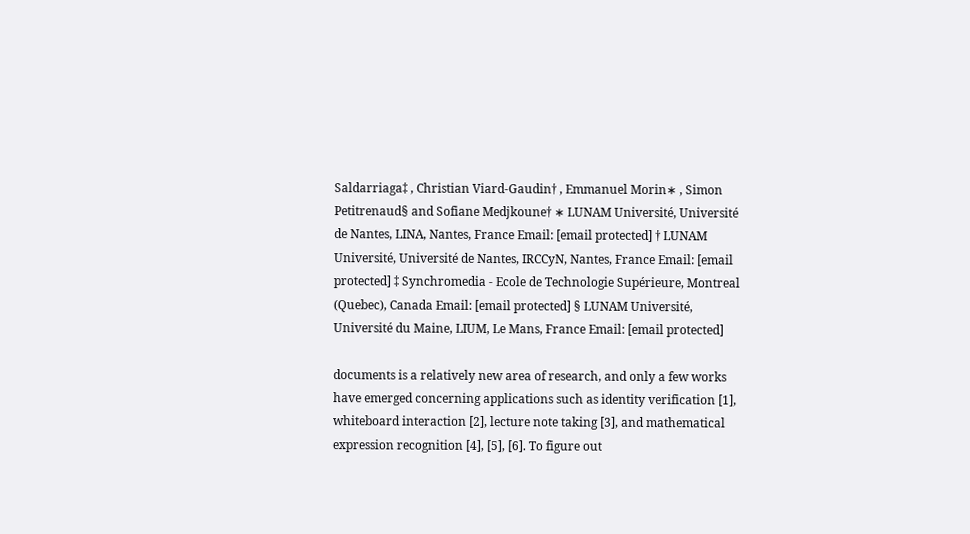Saldarriaga‡ , Christian Viard-Gaudin† , Emmanuel Morin∗ , Simon Petitrenaud§ and Sofiane Medjkoune† ∗ LUNAM Université, Université de Nantes, LINA, Nantes, France Email: [email protected] † LUNAM Université, Université de Nantes, IRCCyN, Nantes, France Email: [email protected] ‡ Synchromedia - Ecole de Technologie Supérieure, Montreal (Quebec), Canada Email: [email protected] § LUNAM Université, Université du Maine, LIUM, Le Mans, France Email: [email protected]

documents is a relatively new area of research, and only a few works have emerged concerning applications such as identity verification [1], whiteboard interaction [2], lecture note taking [3], and mathematical expression recognition [4], [5], [6]. To figure out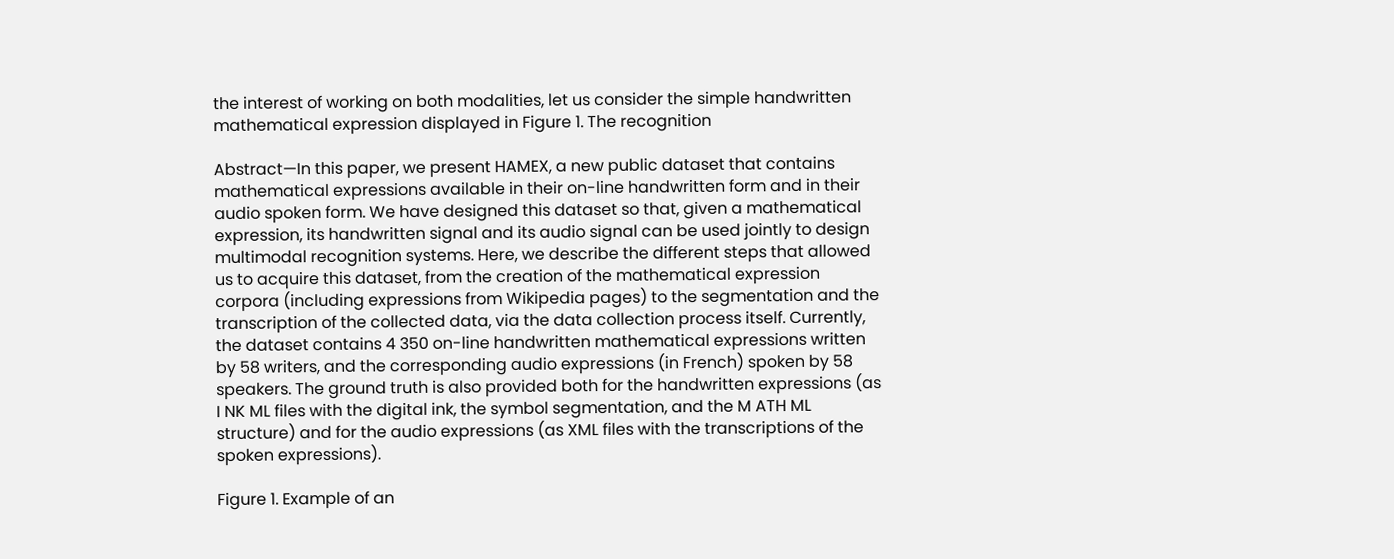the interest of working on both modalities, let us consider the simple handwritten mathematical expression displayed in Figure 1. The recognition

Abstract—In this paper, we present HAMEX, a new public dataset that contains mathematical expressions available in their on-line handwritten form and in their audio spoken form. We have designed this dataset so that, given a mathematical expression, its handwritten signal and its audio signal can be used jointly to design multimodal recognition systems. Here, we describe the different steps that allowed us to acquire this dataset, from the creation of the mathematical expression corpora (including expressions from Wikipedia pages) to the segmentation and the transcription of the collected data, via the data collection process itself. Currently, the dataset contains 4 350 on-line handwritten mathematical expressions written by 58 writers, and the corresponding audio expressions (in French) spoken by 58 speakers. The ground truth is also provided both for the handwritten expressions (as I NK ML files with the digital ink, the symbol segmentation, and the M ATH ML structure) and for the audio expressions (as XML files with the transcriptions of the spoken expressions).

Figure 1. Example of an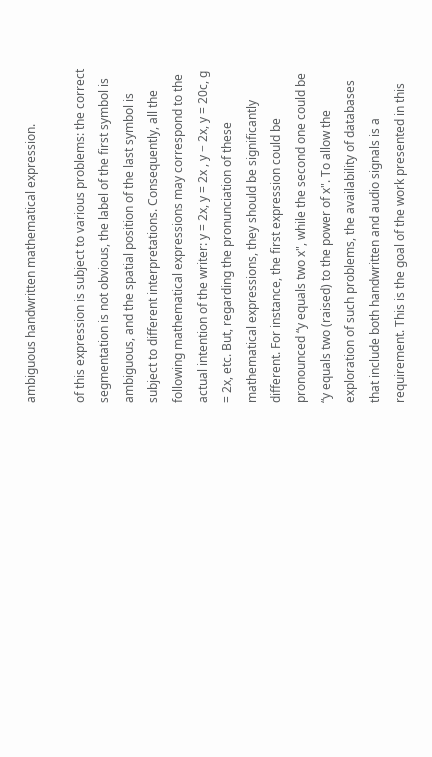ambiguous handwritten mathematical expression.

of this expression is subject to various problems: the correct segmentation is not obvious, the label of the first symbol is ambiguous, and the spatial position of the last symbol is subject to different interpretations. Consequently, all the following mathematical expressions may correspond to the actual intention of the writer: y = 2x, y = 2x , y − 2x, y = 20c, g = 2x, etc. But, regarding the pronunciation of these mathematical expressions, they should be significantly different. For instance, the first expression could be pronounced “y equals two x", while the second one could be “y equals two (raised) to the power of x". To allow the exploration of such problems, the availability of databases that include both handwritten and audio signals is a requirement. This is the goal of the work presented in this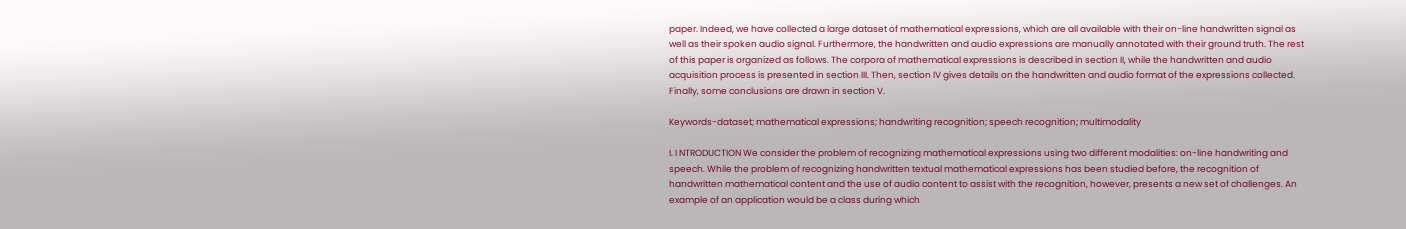paper. Indeed, we have collected a large dataset of mathematical expressions, which are all available with their on-line handwritten signal as well as their spoken audio signal. Furthermore, the handwritten and audio expressions are manually annotated with their ground truth. The rest of this paper is organized as follows. The corpora of mathematical expressions is described in section II, while the handwritten and audio acquisition process is presented in section III. Then, section IV gives details on the handwritten and audio format of the expressions collected. Finally, some conclusions are drawn in section V.

Keywords-dataset; mathematical expressions; handwriting recognition; speech recognition; multimodality

I. I NTRODUCTION We consider the problem of recognizing mathematical expressions using two different modalities: on-line handwriting and speech. While the problem of recognizing handwritten textual mathematical expressions has been studied before, the recognition of handwritten mathematical content and the use of audio content to assist with the recognition, however, presents a new set of challenges. An example of an application would be a class during which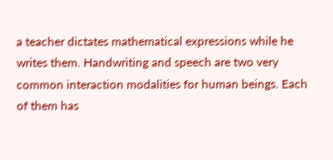a teacher dictates mathematical expressions while he writes them. Handwriting and speech are two very common interaction modalities for human beings. Each of them has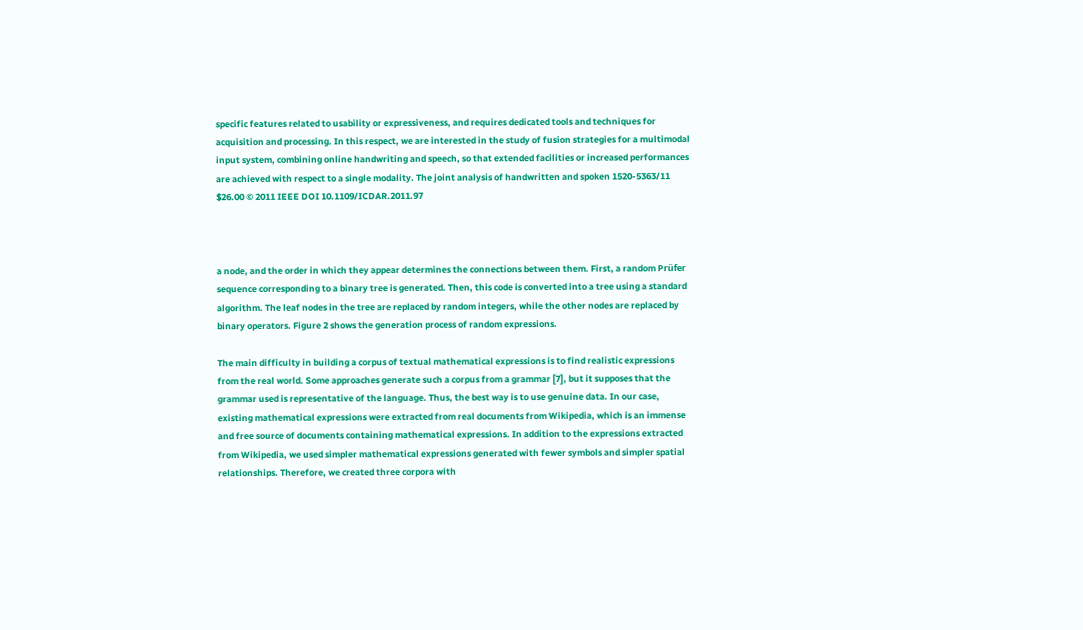specific features related to usability or expressiveness, and requires dedicated tools and techniques for acquisition and processing. In this respect, we are interested in the study of fusion strategies for a multimodal input system, combining online handwriting and speech, so that extended facilities or increased performances are achieved with respect to a single modality. The joint analysis of handwritten and spoken 1520-5363/11 $26.00 © 2011 IEEE DOI 10.1109/ICDAR.2011.97



a node, and the order in which they appear determines the connections between them. First, a random Prüfer sequence corresponding to a binary tree is generated. Then, this code is converted into a tree using a standard algorithm. The leaf nodes in the tree are replaced by random integers, while the other nodes are replaced by binary operators. Figure 2 shows the generation process of random expressions.

The main difficulty in building a corpus of textual mathematical expressions is to find realistic expressions from the real world. Some approaches generate such a corpus from a grammar [7], but it supposes that the grammar used is representative of the language. Thus, the best way is to use genuine data. In our case, existing mathematical expressions were extracted from real documents from Wikipedia, which is an immense and free source of documents containing mathematical expressions. In addition to the expressions extracted from Wikipedia, we used simpler mathematical expressions generated with fewer symbols and simpler spatial relationships. Therefore, we created three corpora with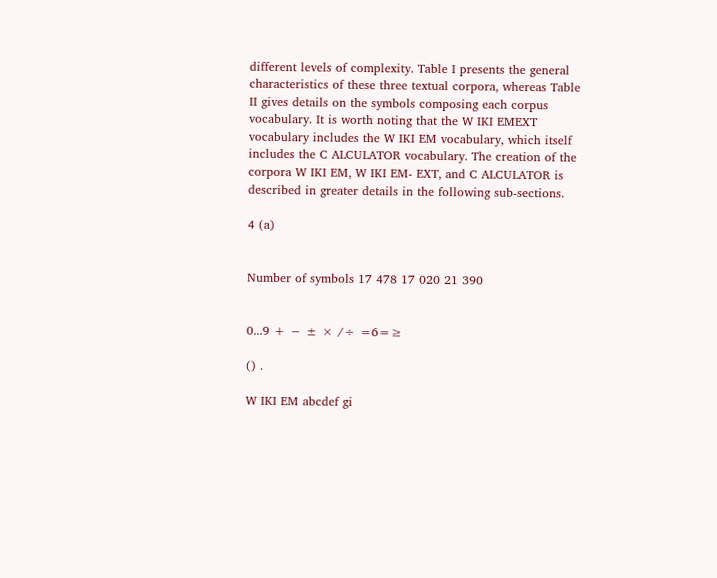different levels of complexity. Table I presents the general characteristics of these three textual corpora, whereas Table II gives details on the symbols composing each corpus vocabulary. It is worth noting that the W IKI EMEXT vocabulary includes the W IKI EM vocabulary, which itself includes the C ALCULATOR vocabulary. The creation of the corpora W IKI EM, W IKI EM- EXT, and C ALCULATOR is described in greater details in the following sub-sections.

4 (a)


Number of symbols 17 478 17 020 21 390


0...9 + − ± × /÷ =6=≥

() .

W IKI EM abcdef gi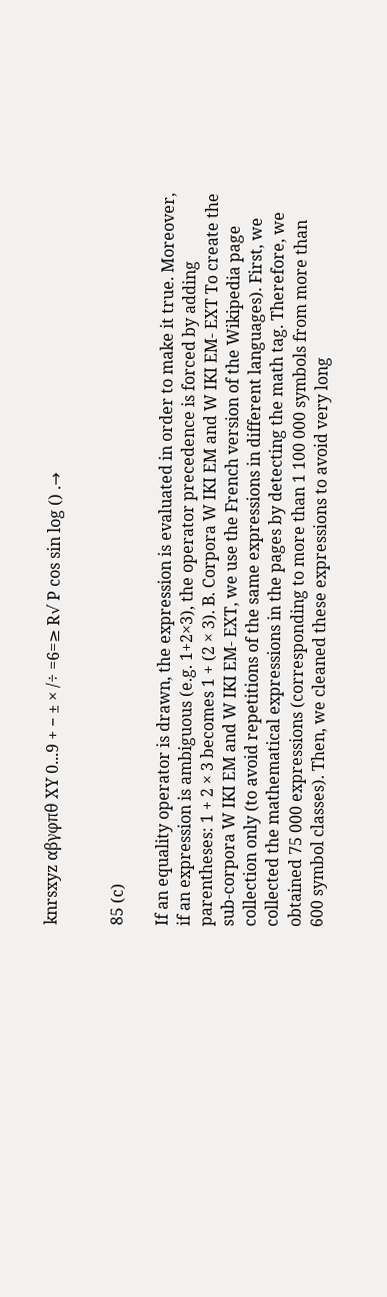knrsxyz αβγφπθ XY 0...9 + − ± × /÷ =6=≥ R√ P cos sin log () .→


85 (c)

If an equality operator is drawn, the expression is evaluated in order to make it true. Moreover, if an expression is ambiguous (e.g. 1+2×3), the operator precedence is forced by adding parentheses: 1 + 2 × 3 becomes 1 + (2 × 3). B. Corpora W IKI EM and W IKI EM- EXT To create the sub-corpora W IKI EM and W IKI EM- EXT, we use the French version of the Wikipedia page collection only (to avoid repetitions of the same expressions in different languages). First, we collected the mathematical expressions in the pages by detecting the math tag. Therefore, we obtained 75 000 expressions (corresponding to more than 1 100 000 symbols from more than 600 symbol classes). Then, we cleaned these expressions to avoid very long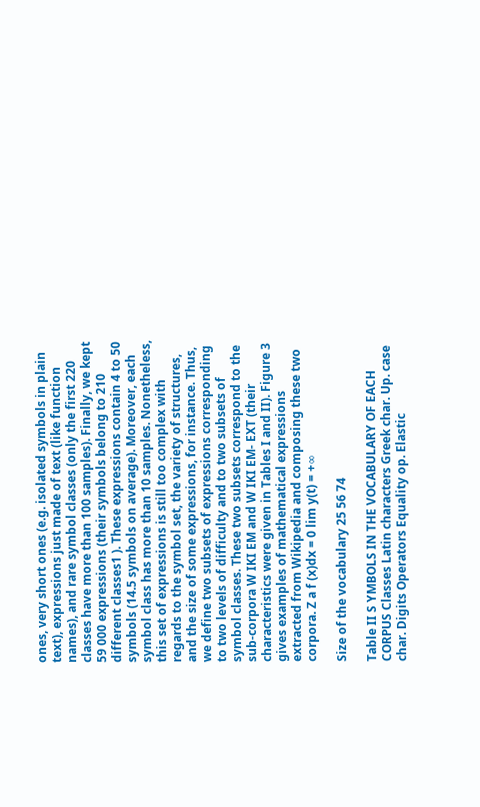ones, very short ones (e.g. isolated symbols in plain text), expressions just made of text (like function names), and rare symbol classes (only the first 220 classes have more than 100 samples). Finally, we kept 59 000 expressions (their symbols belong to 210 different classes1 ). These expressions contain 4 to 50 symbols (14.5 symbols on average). Moreover, each symbol class has more than 10 samples. Nonetheless, this set of expressions is still too complex with regards to the symbol set, the variety of structures, and the size of some expressions, for instance. Thus, we define two subsets of expressions corresponding to two levels of difficulty and to two subsets of symbol classes. These two subsets correspond to the sub-corpora W IKI EM and W IKI EM- EXT (their characteristics were given in Tables I and II). Figure 3 gives examples of mathematical expressions extracted from Wikipedia and composing these two corpora. Z a f (x)dx = 0 lim y(t) = +∞

Size of the vocabulary 25 56 74

Table II S YMBOLS IN THE VOCABULARY OF EACH CORPUS Classes Latin characters Greek char. Up. case char. Digits Operators Equality op. Elastic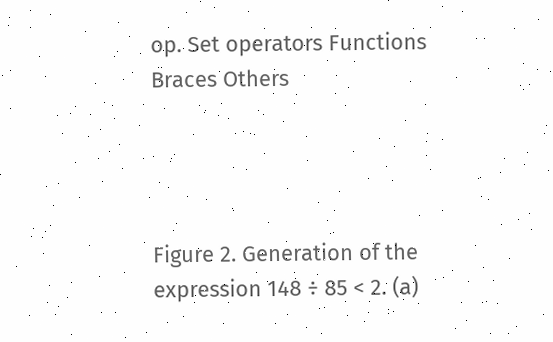op. Set operators Functions Braces Others




Figure 2. Generation of the expression 148 ÷ 85 < 2. (a)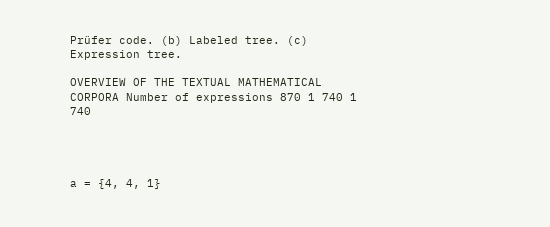Prüfer code. (b) Labeled tree. (c) Expression tree.

OVERVIEW OF THE TEXTUAL MATHEMATICAL CORPORA Number of expressions 870 1 740 1 740




a = {4, 4, 1}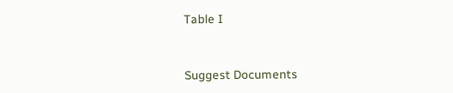Table I


Suggest Documents